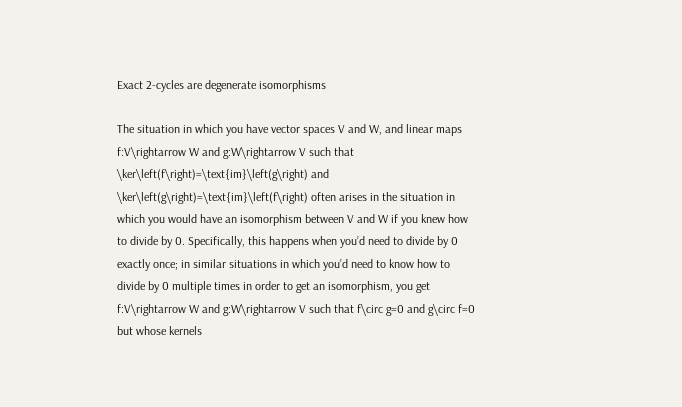Exact 2-cycles are degenerate isomorphisms

The situation in which you have vector spaces V and W, and linear maps f:V\rightarrow W and g:W\rightarrow V such that \ker\left(f\right)=\text{im}\left(g\right) and \ker\left(g\right)=\text{im}\left(f\right) often arises in the situation in which you would have an isomorphism between V and W if you knew how to divide by 0. Specifically, this happens when you’d need to divide by 0 exactly once; in similar situations in which you’d need to know how to divide by 0 multiple times in order to get an isomorphism, you get f:V\rightarrow W and g:W\rightarrow V such that f\circ g=0 and g\circ f=0 but whose kernels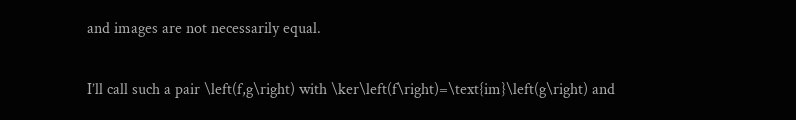and images are not necessarily equal.

I’ll call such a pair \left(f,g\right) with \ker\left(f\right)=\text{im}\left(g\right) and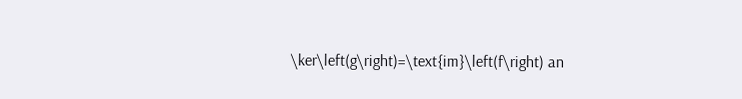\ker\left(g\right)=\text{im}\left(f\right) an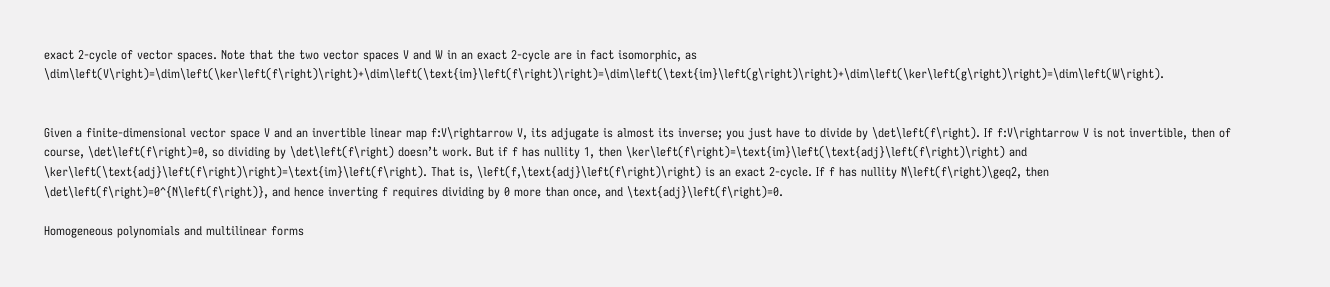exact 2-cycle of vector spaces. Note that the two vector spaces V and W in an exact 2-cycle are in fact isomorphic, as \dim\left(V\right)=\dim\left(\ker\left(f\right)\right)+\dim\left(\text{im}\left(f\right)\right)=\dim\left(\text{im}\left(g\right)\right)+\dim\left(\ker\left(g\right)\right)=\dim\left(W\right).


Given a finite-dimensional vector space V and an invertible linear map f:V\rightarrow V, its adjugate is almost its inverse; you just have to divide by \det\left(f\right). If f:V\rightarrow V is not invertible, then of course, \det\left(f\right)=0, so dividing by \det\left(f\right) doesn’t work. But if f has nullity 1, then \ker\left(f\right)=\text{im}\left(\text{adj}\left(f\right)\right) and \ker\left(\text{adj}\left(f\right)\right)=\text{im}\left(f\right). That is, \left(f,\text{adj}\left(f\right)\right) is an exact 2-cycle. If f has nullity N\left(f\right)\geq2, then \det\left(f\right)=0^{N\left(f\right)}, and hence inverting f requires dividing by 0 more than once, and \text{adj}\left(f\right)=0.

Homogeneous polynomials and multilinear forms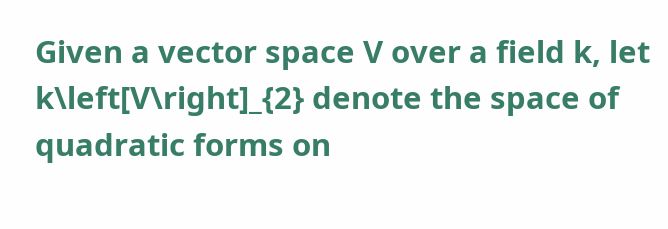Given a vector space V over a field k, let k\left[V\right]_{2} denote the space of quadratic forms on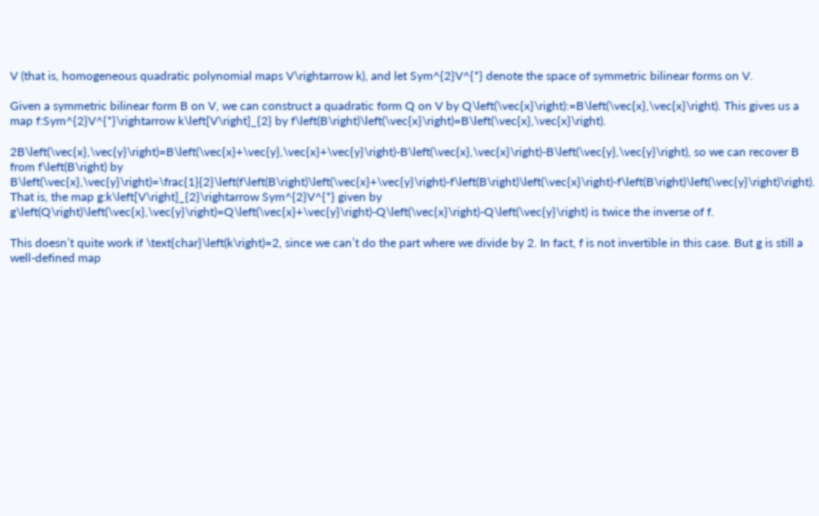V (that is, homogeneous quadratic polynomial maps V\rightarrow k), and let Sym^{2}V^{*} denote the space of symmetric bilinear forms on V.

Given a symmetric bilinear form B on V, we can construct a quadratic form Q on V by Q\left(\vec{x}\right):=B\left(\vec{x},\vec{x}\right). This gives us a map f:Sym^{2}V^{*}\rightarrow k\left[V\right]_{2} by f\left(B\right)\left(\vec{x}\right)=B\left(\vec{x},\vec{x}\right).

2B\left(\vec{x},\vec{y}\right)=B\left(\vec{x}+\vec{y},\vec{x}+\vec{y}\right)-B\left(\vec{x},\vec{x}\right)-B\left(\vec{y},\vec{y}\right), so we can recover B from f\left(B\right) by B\left(\vec{x},\vec{y}\right)=\frac{1}{2}\left(f\left(B\right)\left(\vec{x}+\vec{y}\right)-f\left(B\right)\left(\vec{x}\right)-f\left(B\right)\left(\vec{y}\right)\right). That is, the map g:k\left[V\right]_{2}\rightarrow Sym^{2}V^{*} given by g\left(Q\right)\left(\vec{x},\vec{y}\right)=Q\left(\vec{x}+\vec{y}\right)-Q\left(\vec{x}\right)-Q\left(\vec{y}\right) is twice the inverse of f.

This doesn’t quite work if \text{char}\left(k\right)=2, since we can’t do the part where we divide by 2. In fact, f is not invertible in this case. But g is still a well-defined map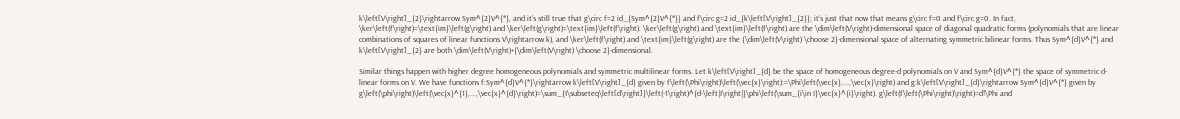k\left[V\right]_{2}\rightarrow Sym^{2}V^{*}, and it’s still true that g\circ f=2 id_{Sym^{2}V^{*}} and f\circ g=2 id_{k\left[V\right]_{2}}; it’s just that now that means g\circ f=0 and f\circ g=0. In fact, \ker\left(f\right)=\text{im}\left(g\right) and \ker\left(g\right)=\text{im}\left(f\right). \ker\left(g\right) and \text{im}\left(f\right) are the \dim\left(V\right)-dimensional space of diagonal quadratic forms (polynomials that are linear combinations of squares of linear functions V\rightarrow k), and \ker\left(f\right) and \text{im}\left(g\right) are the {\dim\left(V\right) \choose 2}-dimensional space of alternating symmetric bilinear forms. Thus Sym^{d}V^{*} and k\left[V\right]_{2} are both \dim\left(V\right)+{\dim\left(V\right) \choose 2}-dimensional.

Similar things happen with higher degree homogeneous polynomials and symmetric multilinear forms. Let k\left[V\right]_{d} be the space of homogeneous degree-d polynomials on V and Sym^{d}V^{*} the space of symmetric d-linear forms on V. We have functions f:Sym^{d}V^{*}\rightarrow k\left[V\right]_{d} given by f\left(\Phi\right)\left(\vec{x}\right):=\Phi\left(\vec{x},...,\vec{x}\right) and g:k\left[V\right]_{d}\rightarrow Sym^{d}V^{*} given by g\left(\phi\right)\left(\vec{x}^{1},...,\vec{x}^{d}\right)=\sum_{I\subseteq\left[d\right]}\left(-1\right)^{d-\left|I\right|}\phi\left(\sum_{i\in I}\vec{x}^{i}\right). g\left(f\left(\Phi\right)\right)=d!\Phi and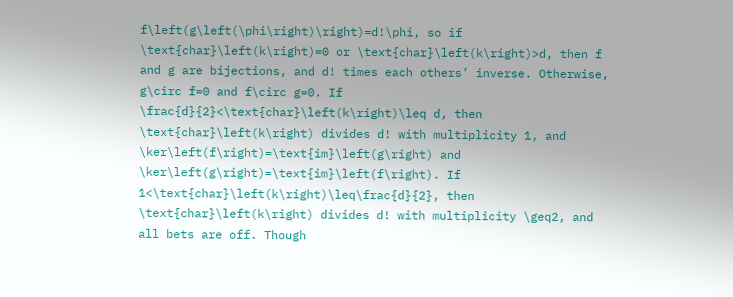f\left(g\left(\phi\right)\right)=d!\phi, so if \text{char}\left(k\right)=0 or \text{char}\left(k\right)>d, then f and g are bijections, and d! times each others’ inverse. Otherwise, g\circ f=0 and f\circ g=0. If \frac{d}{2}<\text{char}\left(k\right)\leq d, then \text{char}\left(k\right) divides d! with multiplicity 1, and \ker\left(f\right)=\text{im}\left(g\right) and \ker\left(g\right)=\text{im}\left(f\right). If 1<\text{char}\left(k\right)\leq\frac{d}{2}, then \text{char}\left(k\right) divides d! with multiplicity \geq2, and all bets are off. Though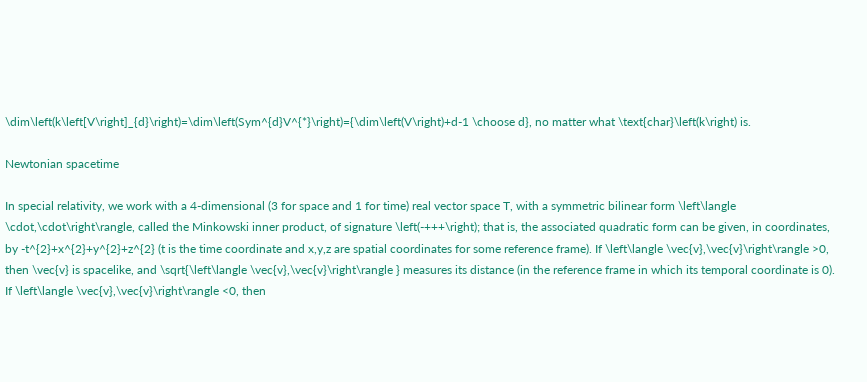\dim\left(k\left[V\right]_{d}\right)=\dim\left(Sym^{d}V^{*}\right)={\dim\left(V\right)+d-1 \choose d}, no matter what \text{char}\left(k\right) is.

Newtonian spacetime

In special relativity, we work with a 4-dimensional (3 for space and 1 for time) real vector space T, with a symmetric bilinear form \left\langle \cdot,\cdot\right\rangle, called the Minkowski inner product, of signature \left(-+++\right); that is, the associated quadratic form can be given, in coordinates, by -t^{2}+x^{2}+y^{2}+z^{2} (t is the time coordinate and x,y,z are spatial coordinates for some reference frame). If \left\langle \vec{v},\vec{v}\right\rangle >0, then \vec{v} is spacelike, and \sqrt{\left\langle \vec{v},\vec{v}\right\rangle } measures its distance (in the reference frame in which its temporal coordinate is 0). If \left\langle \vec{v},\vec{v}\right\rangle <0, then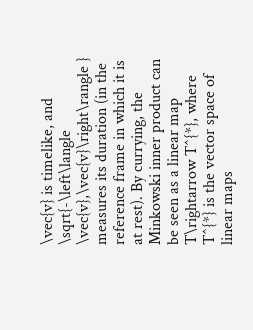\vec{v} is timelike, and \sqrt{-\left\langle \vec{v},\vec{v}\right\rangle } measures its duration (in the reference frame in which it is at rest). By currying, the Minkowski inner product can be seen as a linear map T\rightarrow T^{*}, where T^{*} is the vector space of linear maps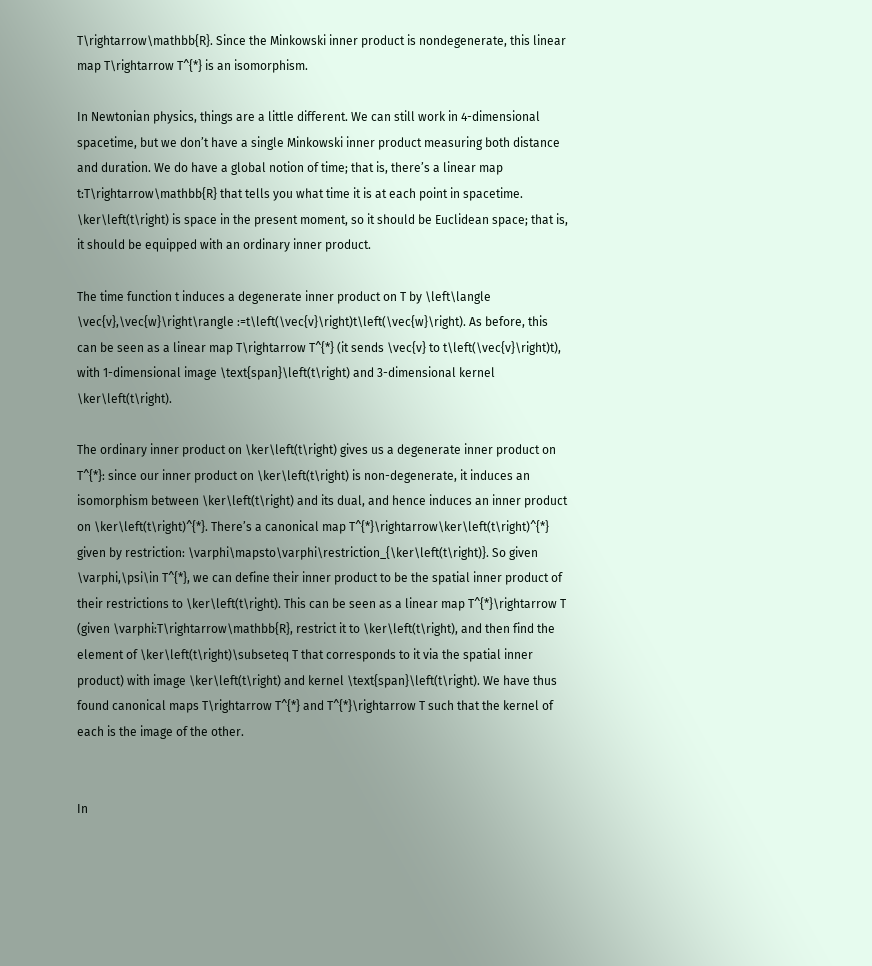T\rightarrow\mathbb{R}. Since the Minkowski inner product is nondegenerate, this linear map T\rightarrow T^{*} is an isomorphism.

In Newtonian physics, things are a little different. We can still work in 4-dimensional spacetime, but we don’t have a single Minkowski inner product measuring both distance and duration. We do have a global notion of time; that is, there’s a linear map t:T\rightarrow\mathbb{R} that tells you what time it is at each point in spacetime. \ker\left(t\right) is space in the present moment, so it should be Euclidean space; that is, it should be equipped with an ordinary inner product.

The time function t induces a degenerate inner product on T by \left\langle \vec{v},\vec{w}\right\rangle :=t\left(\vec{v}\right)t\left(\vec{w}\right). As before, this can be seen as a linear map T\rightarrow T^{*} (it sends \vec{v} to t\left(\vec{v}\right)t), with 1-dimensional image \text{span}\left(t\right) and 3-dimensional kernel \ker\left(t\right).

The ordinary inner product on \ker\left(t\right) gives us a degenerate inner product on T^{*}: since our inner product on \ker\left(t\right) is non-degenerate, it induces an isomorphism between \ker\left(t\right) and its dual, and hence induces an inner product on \ker\left(t\right)^{*}. There’s a canonical map T^{*}\rightarrow\ker\left(t\right)^{*} given by restriction: \varphi\mapsto\varphi\restriction_{\ker\left(t\right)}. So given \varphi,\psi\in T^{*}, we can define their inner product to be the spatial inner product of their restrictions to \ker\left(t\right). This can be seen as a linear map T^{*}\rightarrow T (given \varphi:T\rightarrow\mathbb{R}, restrict it to \ker\left(t\right), and then find the element of \ker\left(t\right)\subseteq T that corresponds to it via the spatial inner product) with image \ker\left(t\right) and kernel \text{span}\left(t\right). We have thus found canonical maps T\rightarrow T^{*} and T^{*}\rightarrow T such that the kernel of each is the image of the other.


In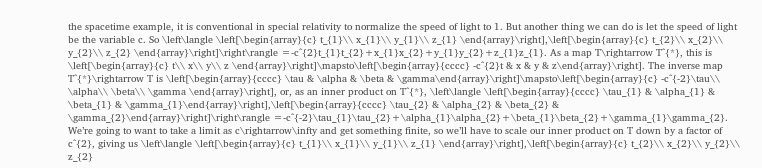the spacetime example, it is conventional in special relativity to normalize the speed of light to 1. But another thing we can do is let the speed of light be the variable c. So \left\langle \left[\begin{array}{c} t_{1}\\ x_{1}\\ y_{1}\\ z_{1} \end{array}\right],\left[\begin{array}{c} t_{2}\\ x_{2}\\ y_{2}\\ z_{2} \end{array}\right]\right\rangle =-c^{2}t_{1}t_{2}+x_{1}x_{2}+y_{1}y_{2}+z_{1}z_{1}. As a map T\rightarrow T^{*}, this is \left[\begin{array}{c} t\\ x\\ y\\ z \end{array}\right]\mapsto\left[\begin{array}{cccc} -c^{2}t & x & y & z\end{array}\right]. The inverse map T^{*}\rightarrow T is \left[\begin{array}{cccc} \tau & \alpha & \beta & \gamma\end{array}\right]\mapsto\left[\begin{array}{c} -c^{-2}\tau\\ \alpha\\ \beta\\ \gamma \end{array}\right], or, as an inner product on T^{*}, \left\langle \left[\begin{array}{cccc} \tau_{1} & \alpha_{1} & \beta_{1} & \gamma_{1}\end{array}\right],\left[\begin{array}{cccc} \tau_{2} & \alpha_{2} & \beta_{2} & \gamma_{2}\end{array}\right]\right\rangle =-c^{-2}\tau_{1}\tau_{2}+\alpha_{1}\alpha_{2}+\beta_{1}\beta_{2}+\gamma_{1}\gamma_{2}. We’re going to want to take a limit as c\rightarrow\infty and get something finite, so we’ll have to scale our inner product on T down by a factor of c^{2}, giving us \left\langle \left[\begin{array}{c} t_{1}\\ x_{1}\\ y_{1}\\ z_{1} \end{array}\right],\left[\begin{array}{c} t_{2}\\ x_{2}\\ y_{2}\\ z_{2}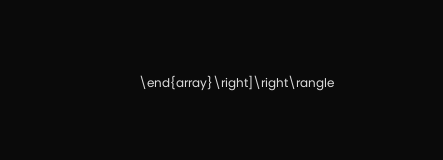\end{array}\right]\right\rangle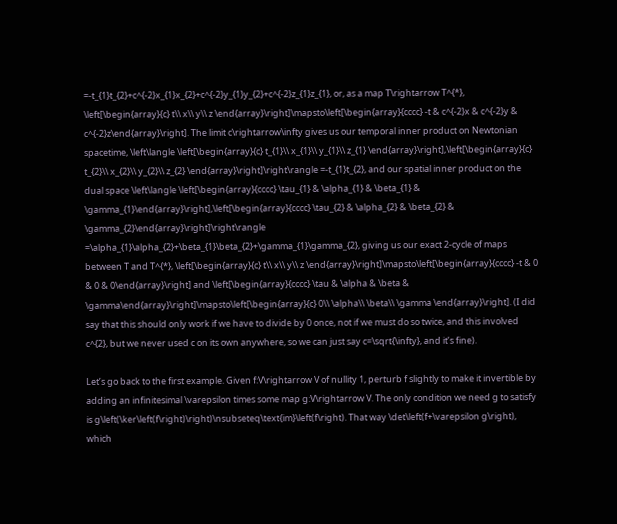=-t_{1}t_{2}+c^{-2}x_{1}x_{2}+c^{-2}y_{1}y_{2}+c^{-2}z_{1}z_{1}, or, as a map T\rightarrow T^{*}, \left[\begin{array}{c} t\\ x\\ y\\ z \end{array}\right]\mapsto\left[\begin{array}{cccc} -t & c^{-2}x & c^{-2}y & c^{-2}z\end{array}\right]. The limit c\rightarrow\infty gives us our temporal inner product on Newtonian spacetime, \left\langle \left[\begin{array}{c} t_{1}\\ x_{1}\\ y_{1}\\ z_{1} \end{array}\right],\left[\begin{array}{c} t_{2}\\ x_{2}\\ y_{2}\\ z_{2} \end{array}\right]\right\rangle =-t_{1}t_{2}, and our spatial inner product on the dual space \left\langle \left[\begin{array}{cccc} \tau_{1} & \alpha_{1} & \beta_{1} & \gamma_{1}\end{array}\right],\left[\begin{array}{cccc} \tau_{2} & \alpha_{2} & \beta_{2} & \gamma_{2}\end{array}\right]\right\rangle =\alpha_{1}\alpha_{2}+\beta_{1}\beta_{2}+\gamma_{1}\gamma_{2}, giving us our exact 2-cycle of maps between T and T^{*}, \left[\begin{array}{c} t\\ x\\ y\\ z \end{array}\right]\mapsto\left[\begin{array}{cccc} -t & 0 & 0 & 0\end{array}\right] and \left[\begin{array}{cccc} \tau & \alpha & \beta & \gamma\end{array}\right]\mapsto\left[\begin{array}{c} 0\\ \alpha\\ \beta\\ \gamma \end{array}\right]. (I did say that this should only work if we have to divide by 0 once, not if we must do so twice, and this involved c^{2}, but we never used c on its own anywhere, so we can just say c=\sqrt{\infty}, and it’s fine).

Let’s go back to the first example. Given f:V\rightarrow V of nullity 1, perturb f slightly to make it invertible by adding an infinitesimal \varepsilon times some map g:V\rightarrow V. The only condition we need g to satisfy is g\left(\ker\left(f\right)\right)\nsubseteq\text{im}\left(f\right). That way \det\left(f+\varepsilon g\right), which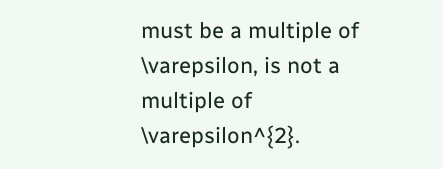must be a multiple of \varepsilon, is not a multiple of \varepsilon^{2}.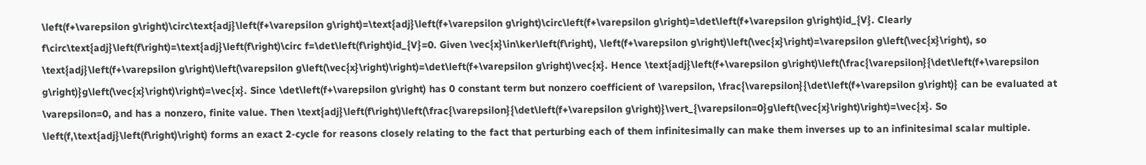\left(f+\varepsilon g\right)\circ\text{adj}\left(f+\varepsilon g\right)=\text{adj}\left(f+\varepsilon g\right)\circ\left(f+\varepsilon g\right)=\det\left(f+\varepsilon g\right)id_{V}. Clearly f\circ\text{adj}\left(f\right)=\text{adj}\left(f\right)\circ f=\det\left(f\right)id_{V}=0. Given \vec{x}\in\ker\left(f\right), \left(f+\varepsilon g\right)\left(\vec{x}\right)=\varepsilon g\left(\vec{x}\right), so \text{adj}\left(f+\varepsilon g\right)\left(\varepsilon g\left(\vec{x}\right)\right)=\det\left(f+\varepsilon g\right)\vec{x}. Hence \text{adj}\left(f+\varepsilon g\right)\left(\frac{\varepsilon}{\det\left(f+\varepsilon g\right)}g\left(\vec{x}\right)\right)=\vec{x}. Since \det\left(f+\varepsilon g\right) has 0 constant term but nonzero coefficient of \varepsilon, \frac{\varepsilon}{\det\left(f+\varepsilon g\right)} can be evaluated at \varepsilon=0, and has a nonzero, finite value. Then \text{adj}\left(f\right)\left(\frac{\varepsilon}{\det\left(f+\varepsilon g\right)}\vert_{\varepsilon=0}g\left(\vec{x}\right)\right)=\vec{x}. So \left(f,\text{adj}\left(f\right)\right) forms an exact 2-cycle for reasons closely relating to the fact that perturbing each of them infinitesimally can make them inverses up to an infinitesimal scalar multiple.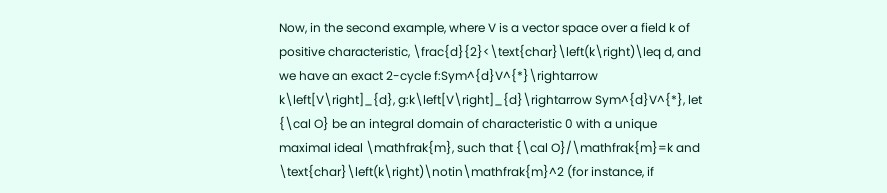Now, in the second example, where V is a vector space over a field k of positive characteristic, \frac{d}{2}<\text{char}\left(k\right)\leq d, and we have an exact 2-cycle f:Sym^{d}V^{*}\rightarrow k\left[V\right]_{d}, g:k\left[V\right]_{d}\rightarrow Sym^{d}V^{*}, let {\cal O} be an integral domain of characteristic 0 with a unique maximal ideal \mathfrak{m}, such that {\cal O}/\mathfrak{m}=k and \text{char}\left(k\right)\notin\mathfrak{m}^2 (for instance, if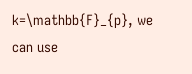k=\mathbb{F}_{p}, we can use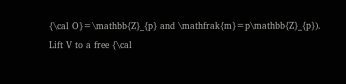{\cal O}=\mathbb{Z}_{p} and \mathfrak{m}=p\mathbb{Z}_{p}). Lift V to a free {\cal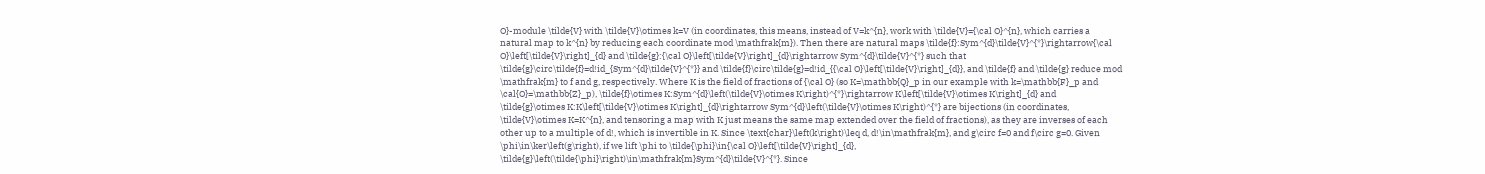O}-module \tilde{V} with \tilde{V}\otimes k=V (in coordinates, this means, instead of V=k^{n}, work with \tilde{V}={\cal O}^{n}, which carries a natural map to k^{n} by reducing each coordinate mod \mathfrak{m}). Then there are natural maps \tilde{f}:Sym^{d}\tilde{V}^{*}\rightarrow{\cal O}\left[\tilde{V}\right]_{d} and \tilde{g}:{\cal O}\left[\tilde{V}\right]_{d}\rightarrow Sym^{d}\tilde{V}^{*} such that \tilde{g}\circ\tilde{f}=d!id_{Sym^{d}\tilde{V}^{*}} and \tilde{f}\circ\tilde{g}=d!id_{{\cal O}\left[\tilde{V}\right]_{d}}, and \tilde{f} and \tilde{g} reduce mod \mathfrak{m} to f and g, respectively. Where K is the field of fractions of {\cal O} (so K=\mathbb{Q}_p in our example with k=\mathbb{F}_p and \cal{O}=\mathbb{Z}_p), \tilde{f}\otimes K:Sym^{d}\left(\tilde{V}\otimes K\right)^{*}\rightarrow K\left[\tilde{V}\otimes K\right]_{d} and \tilde{g}\otimes K:K\left[\tilde{V}\otimes K\right]_{d}\rightarrow Sym^{d}\left(\tilde{V}\otimes K\right)^{*} are bijections (in coordinates, \tilde{V}\otimes K=K^{n}, and tensoring a map with K just means the same map extended over the field of fractions), as they are inverses of each other up to a multiple of d!, which is invertible in K. Since \text{char}\left(k\right)\leq d, d!\in\mathfrak{m}, and g\circ f=0 and f\circ g=0. Given \phi\in\ker\left(g\right), if we lift \phi to \tilde{\phi}\in{\cal O}\left[\tilde{V}\right]_{d}, \tilde{g}\left(\tilde{\phi}\right)\in\mathfrak{m}Sym^{d}\tilde{V}^{*}. Since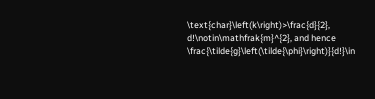\text{char}\left(k\right)>\frac{d}{2}, d!\notin\mathfrak{m}^{2}, and hence \frac{\tilde{g}\left(\tilde{\phi}\right)}{d!}\in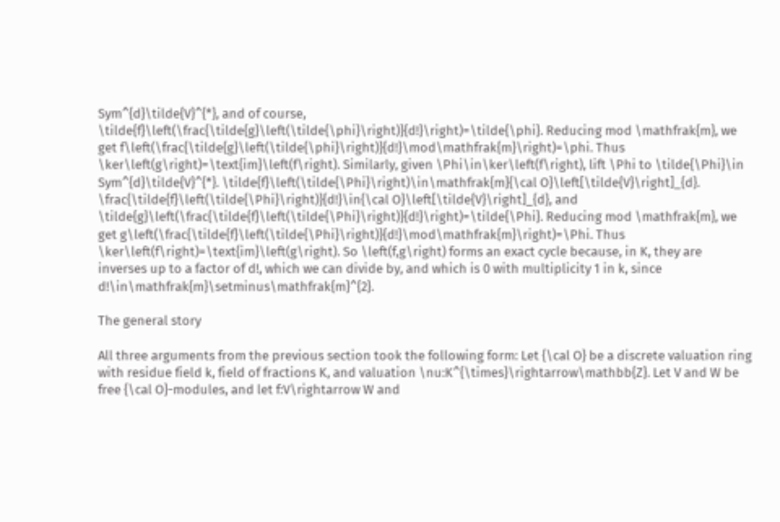Sym^{d}\tilde{V}^{*}, and of course, \tilde{f}\left(\frac{\tilde{g}\left(\tilde{\phi}\right)}{d!}\right)=\tilde{\phi}. Reducing mod \mathfrak{m}, we get f\left(\frac{\tilde{g}\left(\tilde{\phi}\right)}{d!}\mod\mathfrak{m}\right)=\phi. Thus \ker\left(g\right)=\text{im}\left(f\right). Similarly, given \Phi\in\ker\left(f\right), lift \Phi to \tilde{\Phi}\in Sym^{d}\tilde{V}^{*}. \tilde{f}\left(\tilde{\Phi}\right)\in\mathfrak{m}{\cal O}\left[\tilde{V}\right]_{d}. \frac{\tilde{f}\left(\tilde{\Phi}\right)}{d!}\in{\cal O}\left[\tilde{V}\right]_{d}, and \tilde{g}\left(\frac{\tilde{f}\left(\tilde{\Phi}\right)}{d!}\right)=\tilde{\Phi}. Reducing mod \mathfrak{m}, we get g\left(\frac{\tilde{f}\left(\tilde{\Phi}\right)}{d!}\mod\mathfrak{m}\right)=\Phi. Thus \ker\left(f\right)=\text{im}\left(g\right). So \left(f,g\right) forms an exact cycle because, in K, they are inverses up to a factor of d!, which we can divide by, and which is 0 with multiplicity 1 in k, since d!\in\mathfrak{m}\setminus\mathfrak{m}^{2}.

The general story

All three arguments from the previous section took the following form: Let {\cal O} be a discrete valuation ring with residue field k, field of fractions K, and valuation \nu:K^{\times}\rightarrow\mathbb{Z}. Let V and W be free {\cal O}-modules, and let f:V\rightarrow W and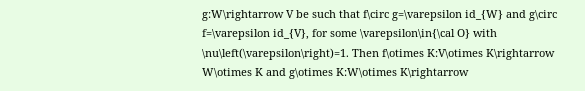g:W\rightarrow V be such that f\circ g=\varepsilon id_{W} and g\circ f=\varepsilon id_{V}, for some \varepsilon\in{\cal O} with \nu\left(\varepsilon\right)=1. Then f\otimes K:V\otimes K\rightarrow W\otimes K and g\otimes K:W\otimes K\rightarrow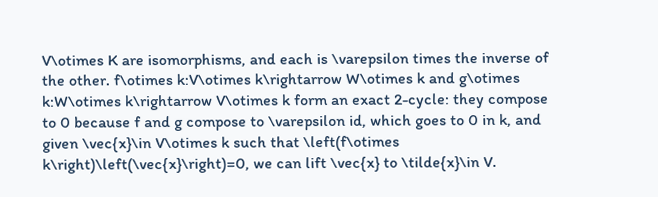V\otimes K are isomorphisms, and each is \varepsilon times the inverse of the other. f\otimes k:V\otimes k\rightarrow W\otimes k and g\otimes k:W\otimes k\rightarrow V\otimes k form an exact 2-cycle: they compose to 0 because f and g compose to \varepsilon id, which goes to 0 in k, and given \vec{x}\in V\otimes k such that \left(f\otimes k\right)\left(\vec{x}\right)=0, we can lift \vec{x} to \tilde{x}\in V.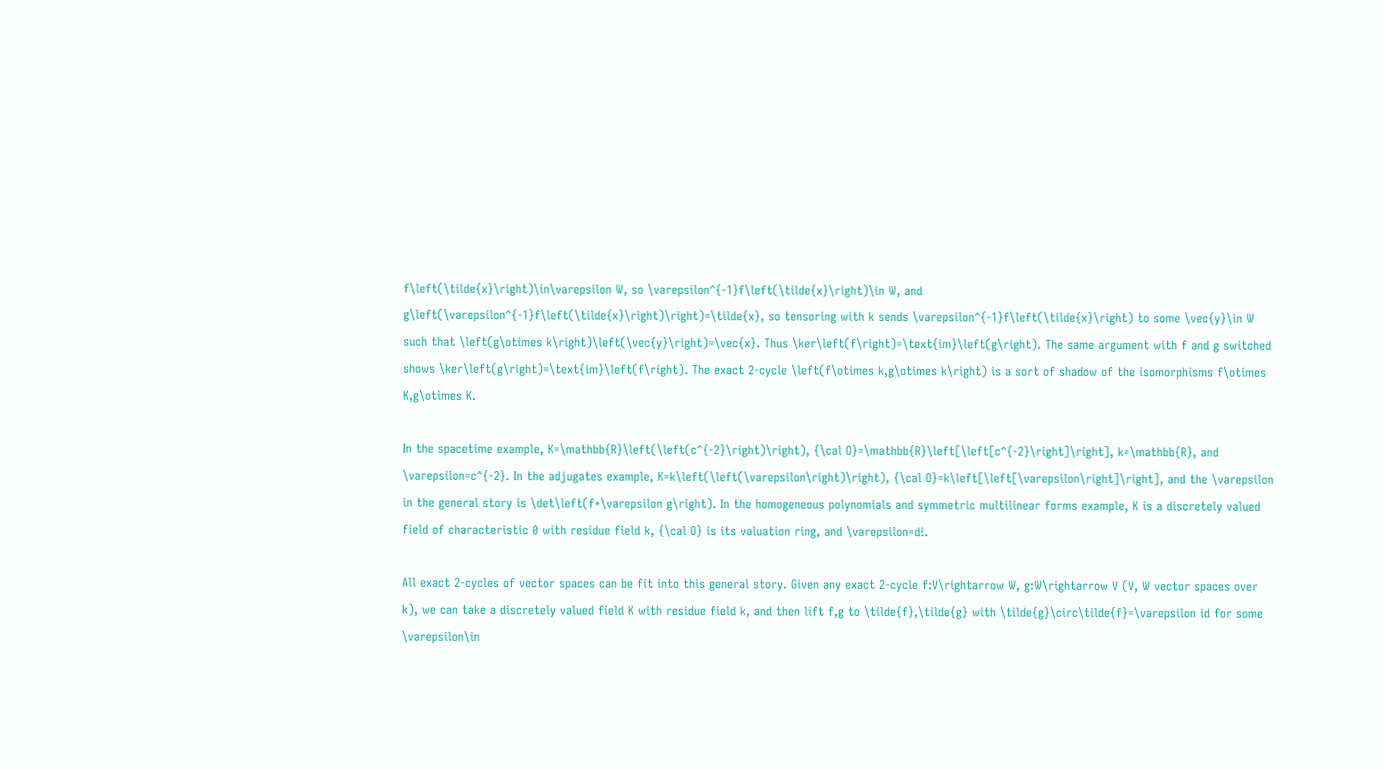f\left(\tilde{x}\right)\in\varepsilon W, so \varepsilon^{-1}f\left(\tilde{x}\right)\in W, and g\left(\varepsilon^{-1}f\left(\tilde{x}\right)\right)=\tilde{x}, so tensoring with k sends \varepsilon^{-1}f\left(\tilde{x}\right) to some \vec{y}\in W such that \left(g\otimes k\right)\left(\vec{y}\right)=\vec{x}. Thus \ker\left(f\right)=\text{im}\left(g\right). The same argument with f and g switched shows \ker\left(g\right)=\text{im}\left(f\right). The exact 2-cycle \left(f\otimes k,g\otimes k\right) is a sort of shadow of the isomorphisms f\otimes K,g\otimes K.

In the spacetime example, K=\mathbb{R}\left(\left(c^{-2}\right)\right), {\cal O}=\mathbb{R}\left[\left[c^{-2}\right]\right], k=\mathbb{R}, and \varepsilon=c^{-2}. In the adjugates example, K=k\left(\left(\varepsilon\right)\right), {\cal O}=k\left[\left[\varepsilon\right]\right], and the \varepsilon in the general story is \det\left(f+\varepsilon g\right). In the homogeneous polynomials and symmetric multilinear forms example, K is a discretely valued field of characteristic 0 with residue field k, {\cal O} is its valuation ring, and \varepsilon=d!.

All exact 2-cycles of vector spaces can be fit into this general story. Given any exact 2-cycle f:V\rightarrow W, g:W\rightarrow V (V, W vector spaces over k), we can take a discretely valued field K with residue field k, and then lift f,g to \tilde{f},\tilde{g} with \tilde{g}\circ\tilde{f}=\varepsilon id for some \varepsilon\in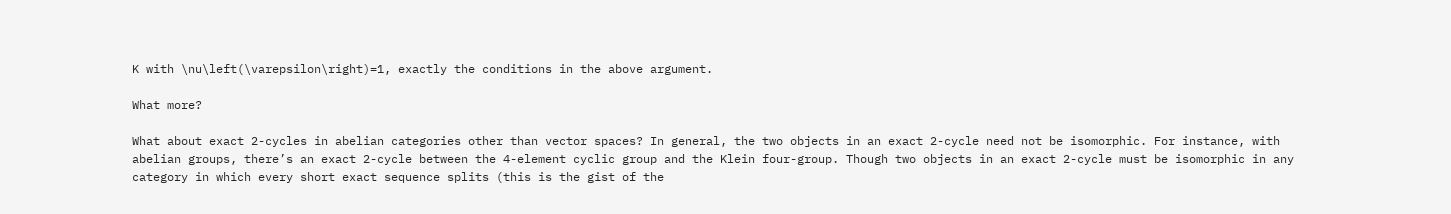K with \nu\left(\varepsilon\right)=1, exactly the conditions in the above argument.

What more?

What about exact 2-cycles in abelian categories other than vector spaces? In general, the two objects in an exact 2-cycle need not be isomorphic. For instance, with abelian groups, there’s an exact 2-cycle between the 4-element cyclic group and the Klein four-group. Though two objects in an exact 2-cycle must be isomorphic in any category in which every short exact sequence splits (this is the gist of the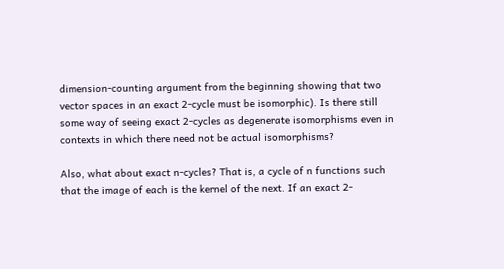dimension-counting argument from the beginning showing that two vector spaces in an exact 2-cycle must be isomorphic). Is there still some way of seeing exact 2-cycles as degenerate isomorphisms even in contexts in which there need not be actual isomorphisms?

Also, what about exact n-cycles? That is, a cycle of n functions such that the image of each is the kernel of the next. If an exact 2-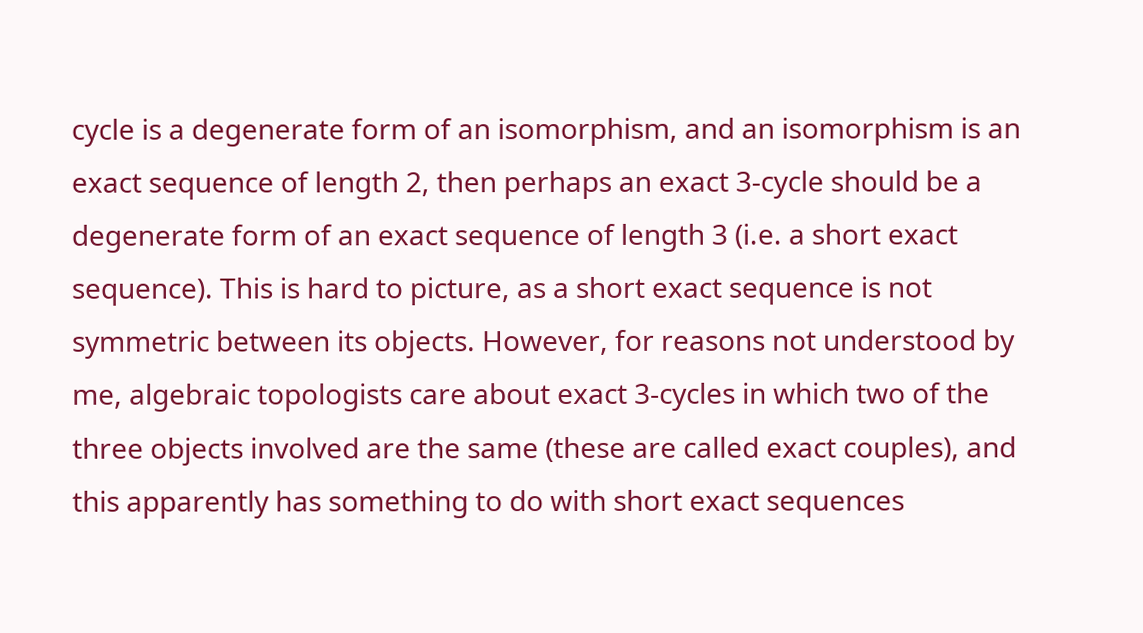cycle is a degenerate form of an isomorphism, and an isomorphism is an exact sequence of length 2, then perhaps an exact 3-cycle should be a degenerate form of an exact sequence of length 3 (i.e. a short exact sequence). This is hard to picture, as a short exact sequence is not symmetric between its objects. However, for reasons not understood by me, algebraic topologists care about exact 3-cycles in which two of the three objects involved are the same (these are called exact couples), and this apparently has something to do with short exact sequences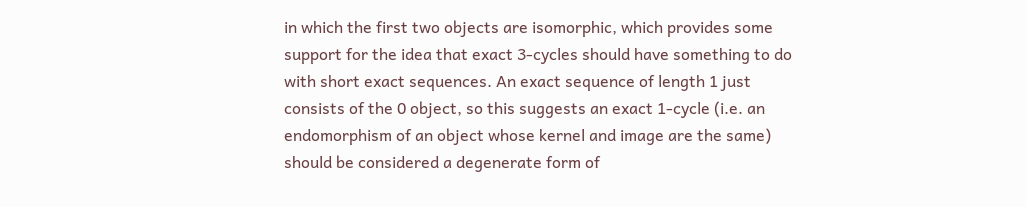in which the first two objects are isomorphic, which provides some support for the idea that exact 3-cycles should have something to do with short exact sequences. An exact sequence of length 1 just consists of the 0 object, so this suggests an exact 1-cycle (i.e. an endomorphism of an object whose kernel and image are the same) should be considered a degenerate form of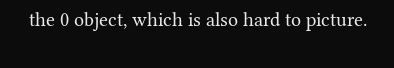the 0 object, which is also hard to picture.